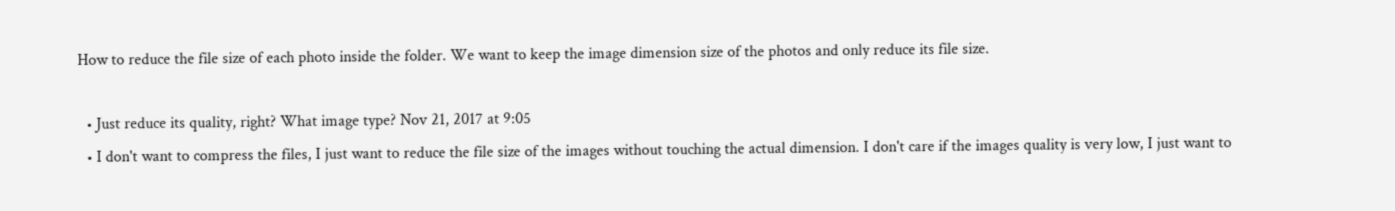How to reduce the file size of each photo inside the folder. We want to keep the image dimension size of the photos and only reduce its file size.

  • Just reduce its quality, right? What image type? Nov 21, 2017 at 9:05
  • I don't want to compress the files, I just want to reduce the file size of the images without touching the actual dimension. I don't care if the images quality is very low, I just want to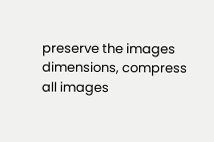preserve the images dimensions, compress all images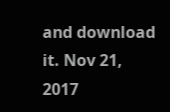and download it. Nov 21, 2017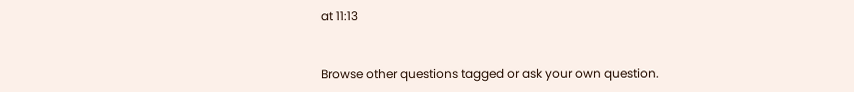at 11:13


Browse other questions tagged or ask your own question.